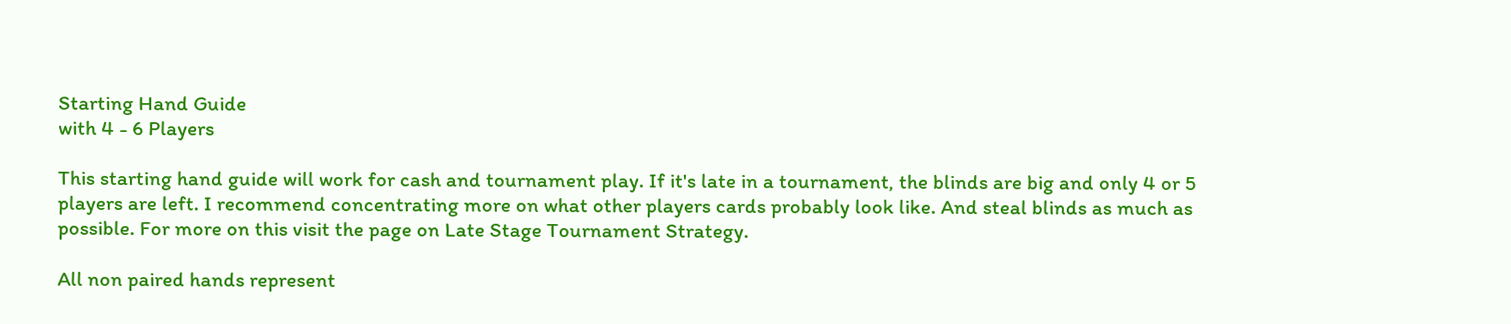Starting Hand Guide
with 4 - 6 Players

This starting hand guide will work for cash and tournament play. If it's late in a tournament, the blinds are big and only 4 or 5 players are left. I recommend concentrating more on what other players cards probably look like. And steal blinds as much as possible. For more on this visit the page on Late Stage Tournament Strategy.

All non paired hands represent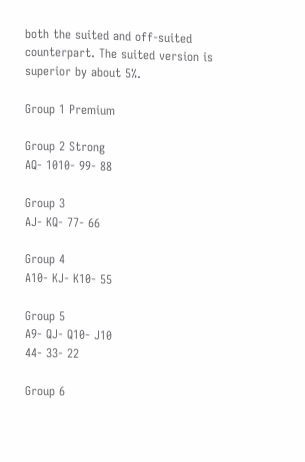both the suited and off-suited counterpart. The suited version is superior by about 5%.

Group 1 Premium

Group 2 Strong
AQ- 1010- 99- 88

Group 3
AJ- KQ- 77- 66

Group 4
A10- KJ- K10- 55

Group 5
A9- QJ- Q10- J10
44- 33- 22

Group 6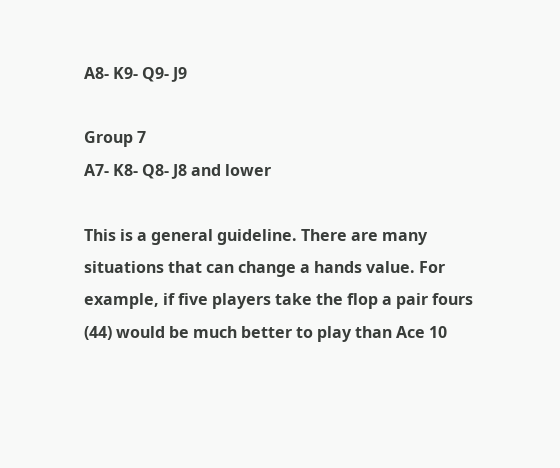A8- K9- Q9- J9

Group 7
A7- K8- Q8- J8 and lower

This is a general guideline. There are many situations that can change a hands value. For example, if five players take the flop a pair fours (44) would be much better to play than Ace 10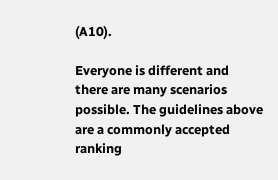(A10).

Everyone is different and there are many scenarios possible. The guidelines above are a commonly accepted ranking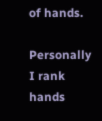of hands.

Personally I rank hands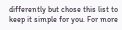differently but chose this list to keep it simple for you. For more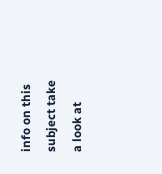info on this subject take a look at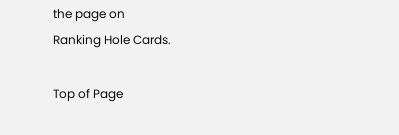the page on
Ranking Hole Cards.

Top of Page